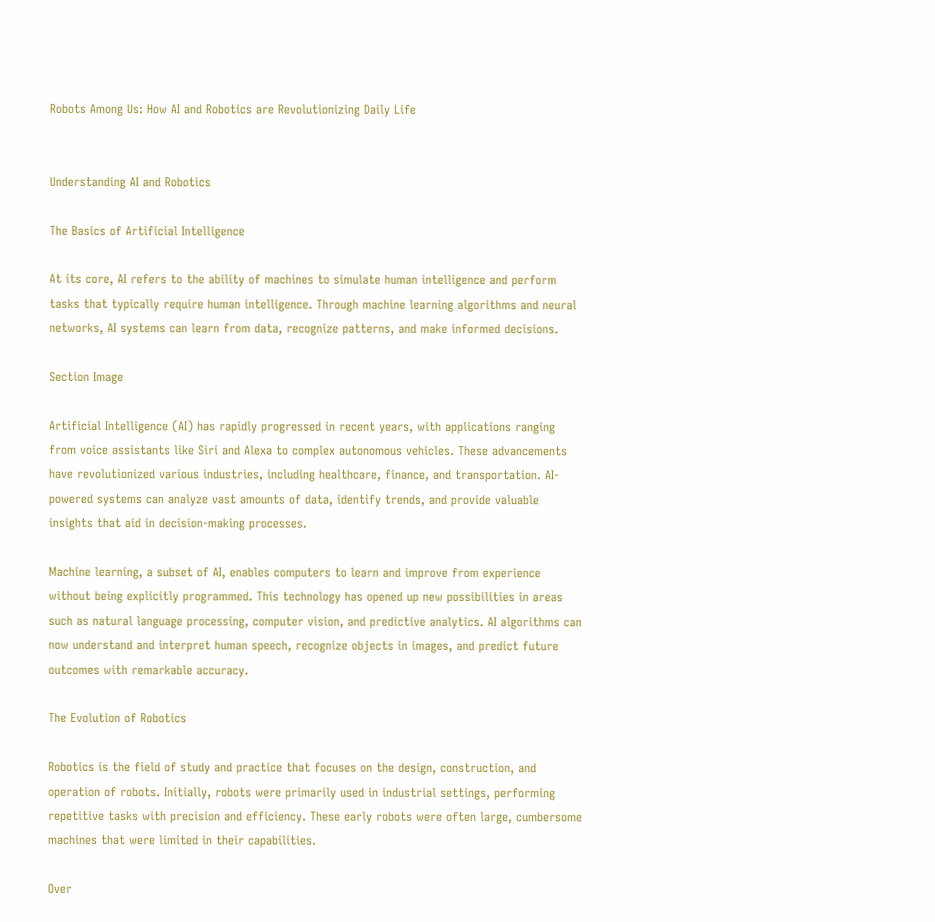Robots Among Us: How AI and Robotics are Revolutionizing Daily Life


Understanding AI and Robotics

The Basics of Artificial Intelligence

At its core, AI refers to the ability of machines to simulate human intelligence and perform tasks that typically require human intelligence. Through machine learning algorithms and neural networks, AI systems can learn from data, recognize patterns, and make informed decisions.

Section Image

Artificial Intelligence (AI) has rapidly progressed in recent years, with applications ranging from voice assistants like Siri and Alexa to complex autonomous vehicles. These advancements have revolutionized various industries, including healthcare, finance, and transportation. AI-powered systems can analyze vast amounts of data, identify trends, and provide valuable insights that aid in decision-making processes.

Machine learning, a subset of AI, enables computers to learn and improve from experience without being explicitly programmed. This technology has opened up new possibilities in areas such as natural language processing, computer vision, and predictive analytics. AI algorithms can now understand and interpret human speech, recognize objects in images, and predict future outcomes with remarkable accuracy.

The Evolution of Robotics

Robotics is the field of study and practice that focuses on the design, construction, and operation of robots. Initially, robots were primarily used in industrial settings, performing repetitive tasks with precision and efficiency. These early robots were often large, cumbersome machines that were limited in their capabilities.

Over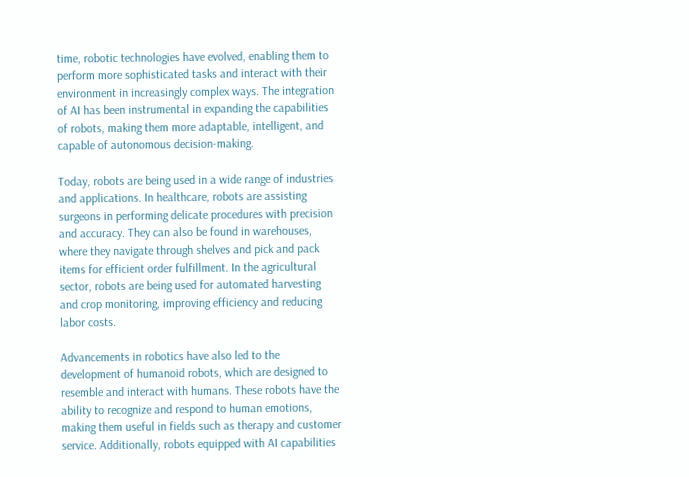time, robotic technologies have evolved, enabling them to perform more sophisticated tasks and interact with their environment in increasingly complex ways. The integration of AI has been instrumental in expanding the capabilities of robots, making them more adaptable, intelligent, and capable of autonomous decision-making.

Today, robots are being used in a wide range of industries and applications. In healthcare, robots are assisting surgeons in performing delicate procedures with precision and accuracy. They can also be found in warehouses, where they navigate through shelves and pick and pack items for efficient order fulfillment. In the agricultural sector, robots are being used for automated harvesting and crop monitoring, improving efficiency and reducing labor costs.

Advancements in robotics have also led to the development of humanoid robots, which are designed to resemble and interact with humans. These robots have the ability to recognize and respond to human emotions, making them useful in fields such as therapy and customer service. Additionally, robots equipped with AI capabilities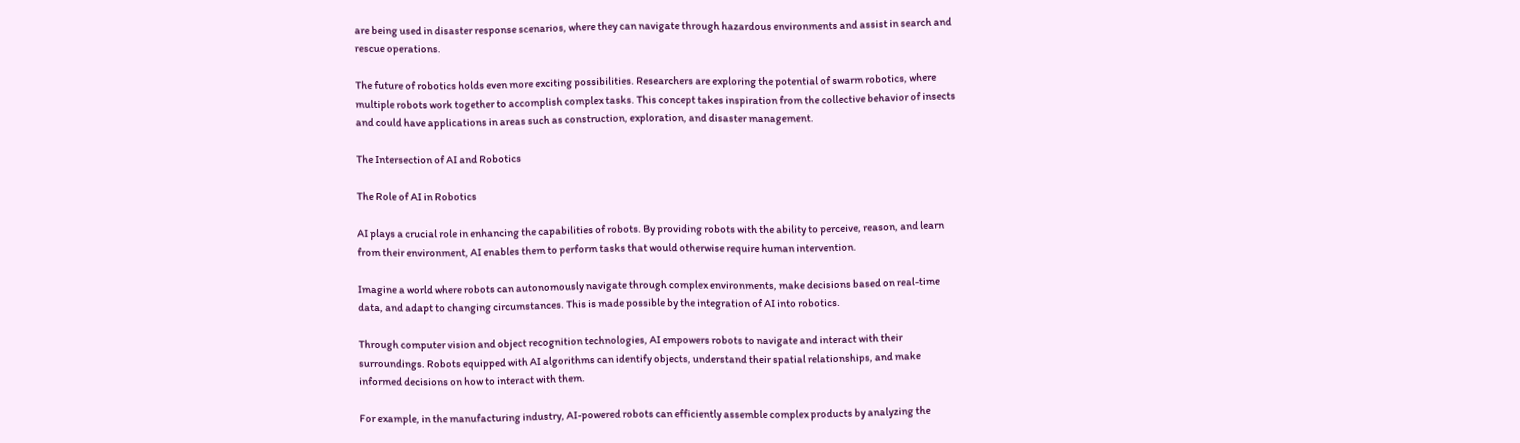are being used in disaster response scenarios, where they can navigate through hazardous environments and assist in search and rescue operations.

The future of robotics holds even more exciting possibilities. Researchers are exploring the potential of swarm robotics, where multiple robots work together to accomplish complex tasks. This concept takes inspiration from the collective behavior of insects and could have applications in areas such as construction, exploration, and disaster management.

The Intersection of AI and Robotics

The Role of AI in Robotics

AI plays a crucial role in enhancing the capabilities of robots. By providing robots with the ability to perceive, reason, and learn from their environment, AI enables them to perform tasks that would otherwise require human intervention.

Imagine a world where robots can autonomously navigate through complex environments, make decisions based on real-time data, and adapt to changing circumstances. This is made possible by the integration of AI into robotics.

Through computer vision and object recognition technologies, AI empowers robots to navigate and interact with their surroundings. Robots equipped with AI algorithms can identify objects, understand their spatial relationships, and make informed decisions on how to interact with them.

For example, in the manufacturing industry, AI-powered robots can efficiently assemble complex products by analyzing the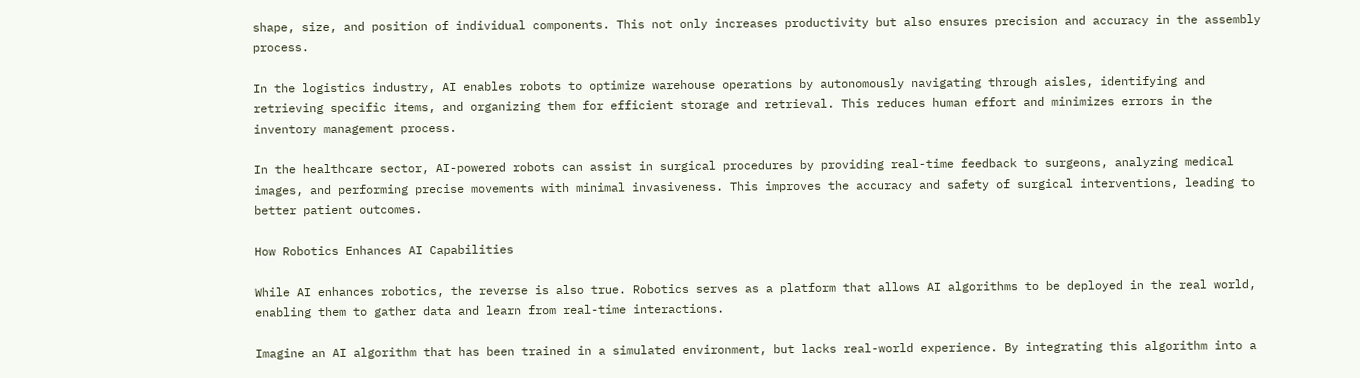shape, size, and position of individual components. This not only increases productivity but also ensures precision and accuracy in the assembly process.

In the logistics industry, AI enables robots to optimize warehouse operations by autonomously navigating through aisles, identifying and retrieving specific items, and organizing them for efficient storage and retrieval. This reduces human effort and minimizes errors in the inventory management process.

In the healthcare sector, AI-powered robots can assist in surgical procedures by providing real-time feedback to surgeons, analyzing medical images, and performing precise movements with minimal invasiveness. This improves the accuracy and safety of surgical interventions, leading to better patient outcomes.

How Robotics Enhances AI Capabilities

While AI enhances robotics, the reverse is also true. Robotics serves as a platform that allows AI algorithms to be deployed in the real world, enabling them to gather data and learn from real-time interactions.

Imagine an AI algorithm that has been trained in a simulated environment, but lacks real-world experience. By integrating this algorithm into a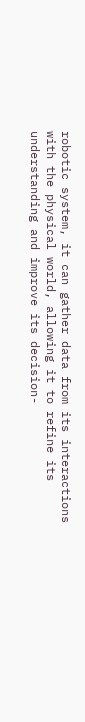robotic system, it can gather data from its interactions with the physical world, allowing it to refine its understanding and improve its decision-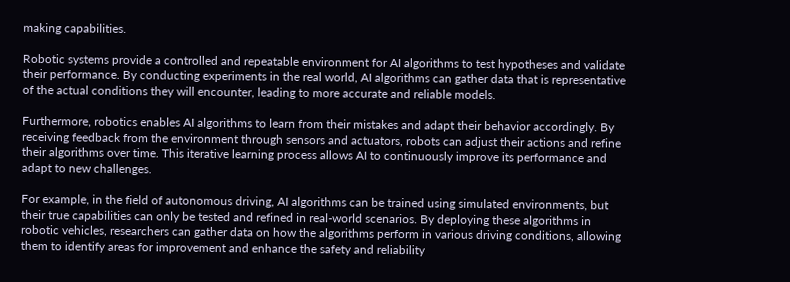making capabilities.

Robotic systems provide a controlled and repeatable environment for AI algorithms to test hypotheses and validate their performance. By conducting experiments in the real world, AI algorithms can gather data that is representative of the actual conditions they will encounter, leading to more accurate and reliable models.

Furthermore, robotics enables AI algorithms to learn from their mistakes and adapt their behavior accordingly. By receiving feedback from the environment through sensors and actuators, robots can adjust their actions and refine their algorithms over time. This iterative learning process allows AI to continuously improve its performance and adapt to new challenges.

For example, in the field of autonomous driving, AI algorithms can be trained using simulated environments, but their true capabilities can only be tested and refined in real-world scenarios. By deploying these algorithms in robotic vehicles, researchers can gather data on how the algorithms perform in various driving conditions, allowing them to identify areas for improvement and enhance the safety and reliability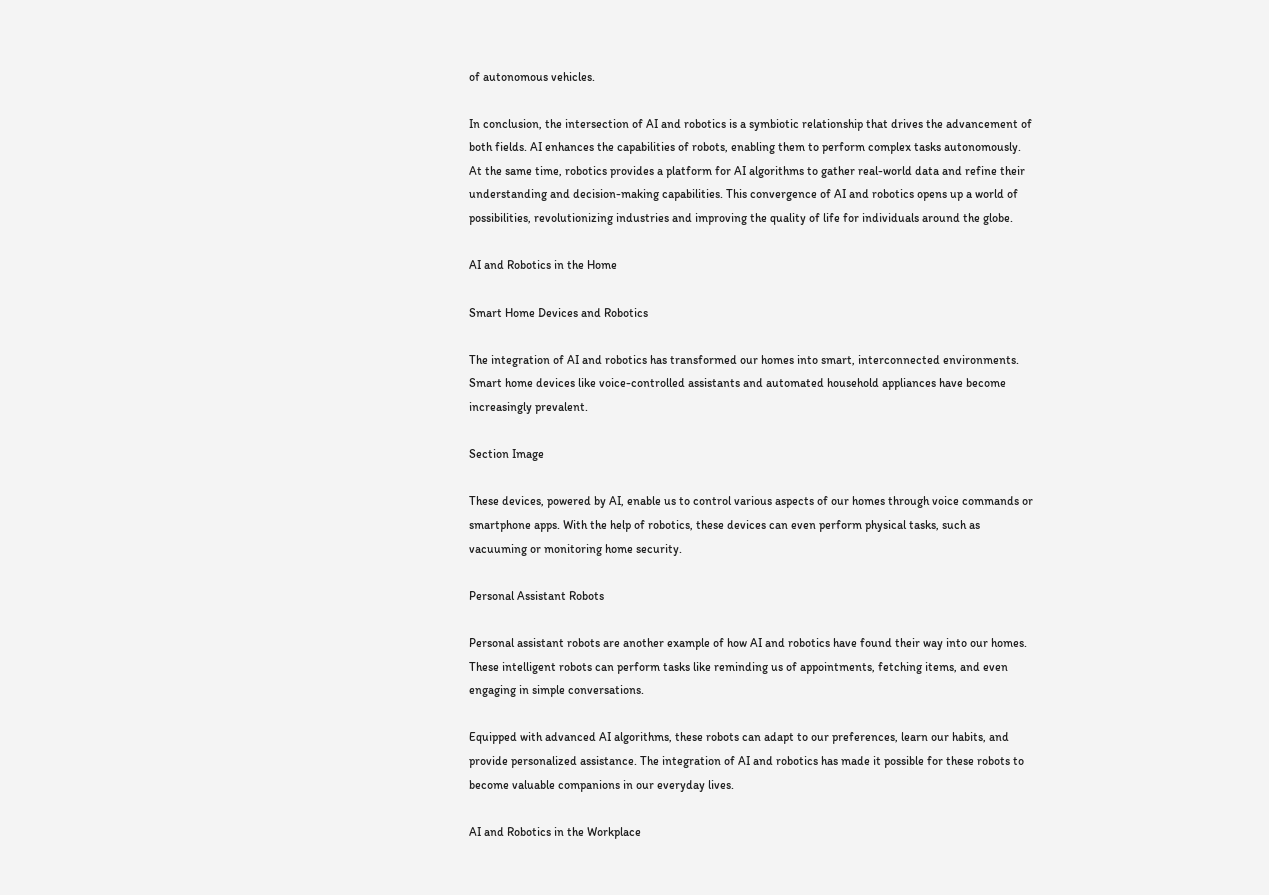of autonomous vehicles.

In conclusion, the intersection of AI and robotics is a symbiotic relationship that drives the advancement of both fields. AI enhances the capabilities of robots, enabling them to perform complex tasks autonomously. At the same time, robotics provides a platform for AI algorithms to gather real-world data and refine their understanding and decision-making capabilities. This convergence of AI and robotics opens up a world of possibilities, revolutionizing industries and improving the quality of life for individuals around the globe.

AI and Robotics in the Home

Smart Home Devices and Robotics

The integration of AI and robotics has transformed our homes into smart, interconnected environments. Smart home devices like voice-controlled assistants and automated household appliances have become increasingly prevalent.

Section Image

These devices, powered by AI, enable us to control various aspects of our homes through voice commands or smartphone apps. With the help of robotics, these devices can even perform physical tasks, such as vacuuming or monitoring home security.

Personal Assistant Robots

Personal assistant robots are another example of how AI and robotics have found their way into our homes. These intelligent robots can perform tasks like reminding us of appointments, fetching items, and even engaging in simple conversations.

Equipped with advanced AI algorithms, these robots can adapt to our preferences, learn our habits, and provide personalized assistance. The integration of AI and robotics has made it possible for these robots to become valuable companions in our everyday lives.

AI and Robotics in the Workplace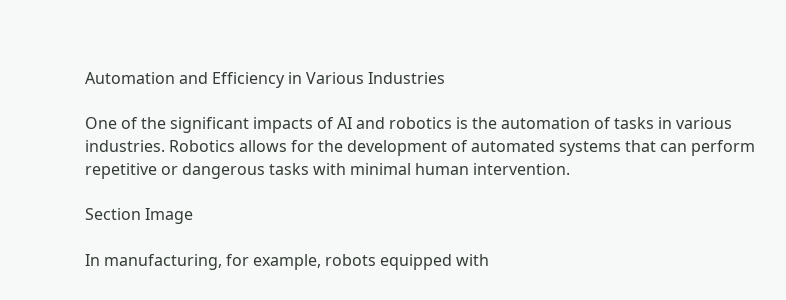Automation and Efficiency in Various Industries

One of the significant impacts of AI and robotics is the automation of tasks in various industries. Robotics allows for the development of automated systems that can perform repetitive or dangerous tasks with minimal human intervention.

Section Image

In manufacturing, for example, robots equipped with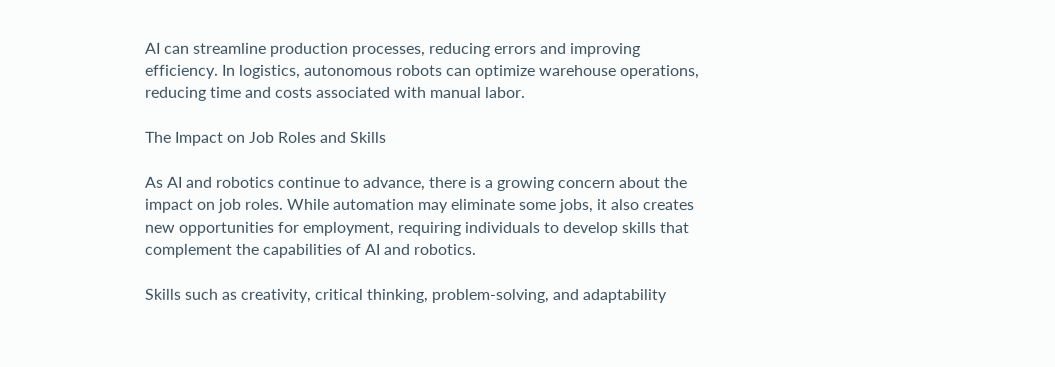AI can streamline production processes, reducing errors and improving efficiency. In logistics, autonomous robots can optimize warehouse operations, reducing time and costs associated with manual labor.

The Impact on Job Roles and Skills

As AI and robotics continue to advance, there is a growing concern about the impact on job roles. While automation may eliminate some jobs, it also creates new opportunities for employment, requiring individuals to develop skills that complement the capabilities of AI and robotics.

Skills such as creativity, critical thinking, problem-solving, and adaptability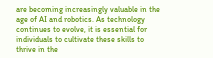are becoming increasingly valuable in the age of AI and robotics. As technology continues to evolve, it is essential for individuals to cultivate these skills to thrive in the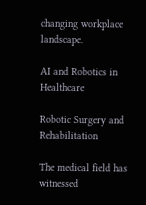changing workplace landscape.

AI and Robotics in Healthcare

Robotic Surgery and Rehabilitation

The medical field has witnessed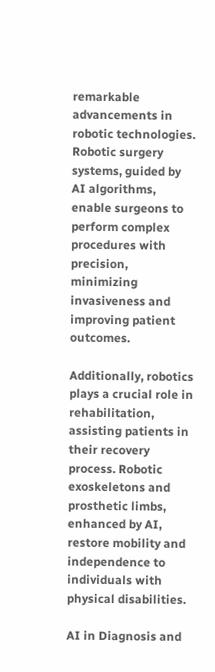remarkable advancements in robotic technologies. Robotic surgery systems, guided by AI algorithms, enable surgeons to perform complex procedures with precision, minimizing invasiveness and improving patient outcomes.

Additionally, robotics plays a crucial role in rehabilitation, assisting patients in their recovery process. Robotic exoskeletons and prosthetic limbs, enhanced by AI, restore mobility and independence to individuals with physical disabilities.

AI in Diagnosis and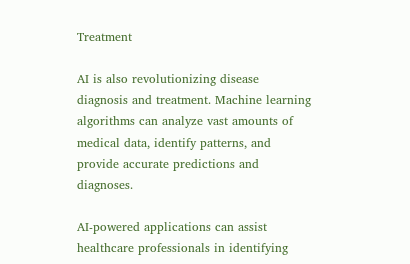Treatment

AI is also revolutionizing disease diagnosis and treatment. Machine learning algorithms can analyze vast amounts of medical data, identify patterns, and provide accurate predictions and diagnoses.

AI-powered applications can assist healthcare professionals in identifying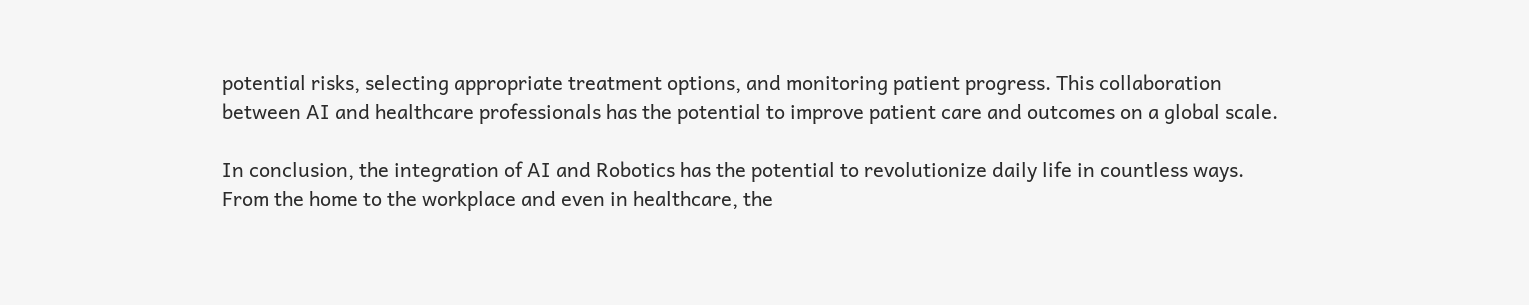potential risks, selecting appropriate treatment options, and monitoring patient progress. This collaboration between AI and healthcare professionals has the potential to improve patient care and outcomes on a global scale.

In conclusion, the integration of AI and Robotics has the potential to revolutionize daily life in countless ways. From the home to the workplace and even in healthcare, the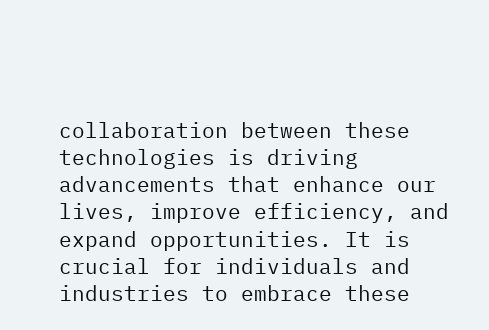collaboration between these technologies is driving advancements that enhance our lives, improve efficiency, and expand opportunities. It is crucial for individuals and industries to embrace these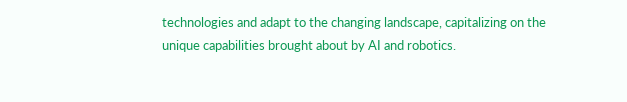technologies and adapt to the changing landscape, capitalizing on the unique capabilities brought about by AI and robotics.